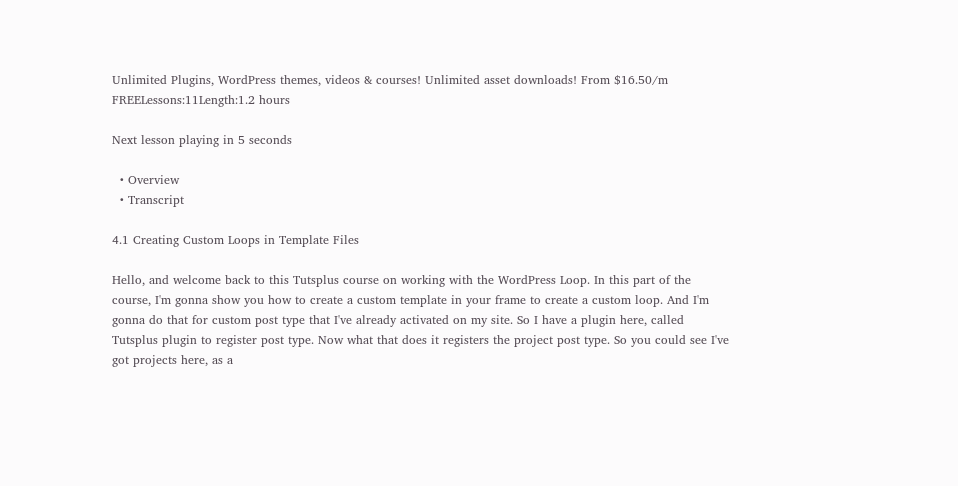Unlimited Plugins, WordPress themes, videos & courses! Unlimited asset downloads! From $16.50/m
FREELessons:11Length:1.2 hours

Next lesson playing in 5 seconds

  • Overview
  • Transcript

4.1 Creating Custom Loops in Template Files

Hello, and welcome back to this Tutsplus course on working with the WordPress Loop. In this part of the course, I'm gonna show you how to create a custom template in your frame to create a custom loop. And I'm gonna do that for custom post type that I've already activated on my site. So I have a plugin here, called Tutsplus plugin to register post type. Now what that does it registers the project post type. So you could see I've got projects here, as a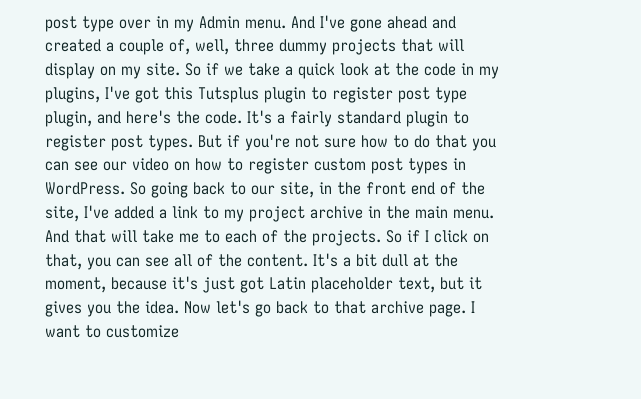post type over in my Admin menu. And I've gone ahead and created a couple of, well, three dummy projects that will display on my site. So if we take a quick look at the code in my plugins, I've got this Tutsplus plugin to register post type plugin, and here's the code. It's a fairly standard plugin to register post types. But if you're not sure how to do that you can see our video on how to register custom post types in WordPress. So going back to our site, in the front end of the site, I've added a link to my project archive in the main menu. And that will take me to each of the projects. So if I click on that, you can see all of the content. It's a bit dull at the moment, because it's just got Latin placeholder text, but it gives you the idea. Now let's go back to that archive page. I want to customize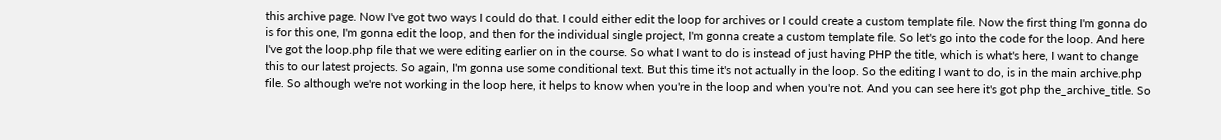this archive page. Now I've got two ways I could do that. I could either edit the loop for archives or I could create a custom template file. Now the first thing I'm gonna do is for this one, I'm gonna edit the loop, and then for the individual single project, I'm gonna create a custom template file. So let's go into the code for the loop. And here I've got the loop.php file that we were editing earlier on in the course. So what I want to do is instead of just having PHP the title, which is what's here, I want to change this to our latest projects. So again, I'm gonna use some conditional text. But this time it's not actually in the loop. So the editing I want to do, is in the main archive.php file. So although we're not working in the loop here, it helps to know when you're in the loop and when you're not. And you can see here it's got php the_archive_title. So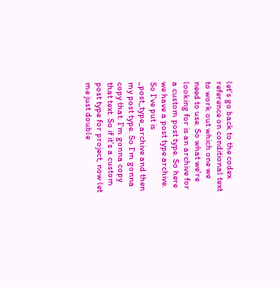let's go back to the codex reference on conditional text to work out which one we need to use. So what we're looking for is an archive for a custom post type. So here we have a post type archive. So I've put is _post_type_archive and then my post type. So I'm gonna copy that. I'm gonna copy that text. So if it's a custom post type for project, now let me just double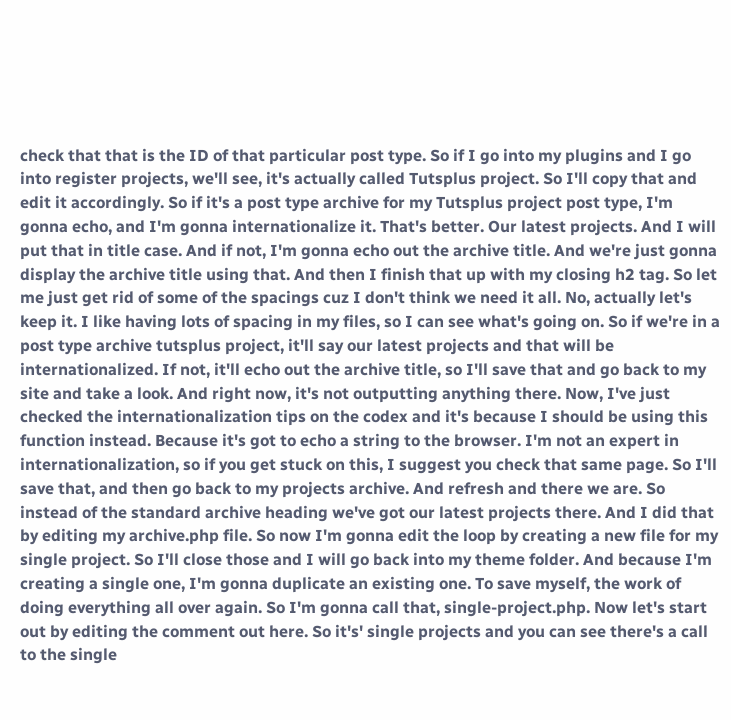check that that is the ID of that particular post type. So if I go into my plugins and I go into register projects, we'll see, it's actually called Tutsplus project. So I'll copy that and edit it accordingly. So if it's a post type archive for my Tutsplus project post type, I'm gonna echo, and I'm gonna internationalize it. That's better. Our latest projects. And I will put that in title case. And if not, I'm gonna echo out the archive title. And we're just gonna display the archive title using that. And then I finish that up with my closing h2 tag. So let me just get rid of some of the spacings cuz I don't think we need it all. No, actually let's keep it. I like having lots of spacing in my files, so I can see what's going on. So if we're in a post type archive tutsplus project, it'll say our latest projects and that will be internationalized. If not, it'll echo out the archive title, so I'll save that and go back to my site and take a look. And right now, it's not outputting anything there. Now, I've just checked the internationalization tips on the codex and it's because I should be using this function instead. Because it's got to echo a string to the browser. I'm not an expert in internationalization, so if you get stuck on this, I suggest you check that same page. So I'll save that, and then go back to my projects archive. And refresh and there we are. So instead of the standard archive heading we've got our latest projects there. And I did that by editing my archive.php file. So now I'm gonna edit the loop by creating a new file for my single project. So I'll close those and I will go back into my theme folder. And because I'm creating a single one, I'm gonna duplicate an existing one. To save myself, the work of doing everything all over again. So I'm gonna call that, single-project.php. Now let's start out by editing the comment out here. So it's' single projects and you can see there's a call to the single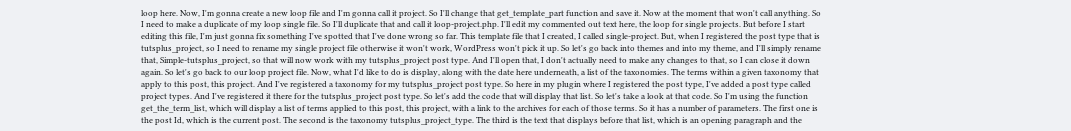loop here. Now, I'm gonna create a new loop file and I'm gonna call it project. So I'll change that get_template_part function and save it. Now at the moment that won't call anything. So I need to make a duplicate of my loop single file. So I'll duplicate that and call it loop-project.php. I'll edit my commented out text here, the loop for single projects. But before I start editing this file, I'm just gonna fix something I've spotted that I've done wrong so far. This template file that I created, I called single-project. But, when I registered the post type that is tutsplus_project, so I need to rename my single project file otherwise it won't work, WordPress won't pick it up. So let's go back into themes and into my theme, and I'll simply rename that, Simple-tutsplus_project, so that will now work with my tutsplus_project post type. And I'll open that, I don't actually need to make any changes to that, so I can close it down again. So let's go back to our loop project file. Now, what I'd like to do is display, along with the date here underneath, a list of the taxonomies. The terms within a given taxonomy that apply to this post, this project. And I've registered a taxonomy for my tutsplus_project post type. So here in my plugin where I registered the post type, I've added a post type called project types. And I've registered it there for the tutsplus_project post type. So let's add the code that will display that list. So let's take a look at that code. So I'm using the function get_the_term_list, which will display a list of terms applied to this post, this project, with a link to the archives for each of those terms. So it has a number of parameters. The first one is the post Id, which is the current post. The second is the taxonomy tutsplus_project_type. The third is the text that displays before that list, which is an opening paragraph and the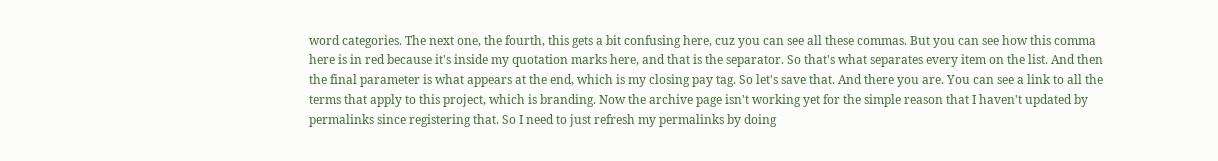word categories. The next one, the fourth, this gets a bit confusing here, cuz you can see all these commas. But you can see how this comma here is in red because it's inside my quotation marks here, and that is the separator. So that's what separates every item on the list. And then the final parameter is what appears at the end, which is my closing pay tag. So let's save that. And there you are. You can see a link to all the terms that apply to this project, which is branding. Now the archive page isn't working yet for the simple reason that I haven't updated by permalinks since registering that. So I need to just refresh my permalinks by doing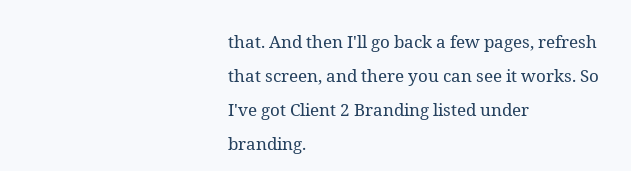that. And then I'll go back a few pages, refresh that screen, and there you can see it works. So I've got Client 2 Branding listed under branding.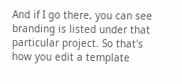And if I go there, you can see branding is listed under that particular project. So that's how you edit a template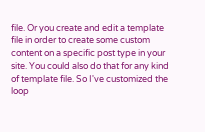file. Or you create and edit a template file in order to create some custom content on a specific post type in your site. You could also do that for any kind of template file. So I've customized the loop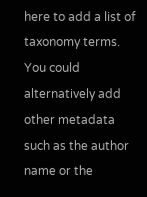here to add a list of taxonomy terms. You could alternatively add other metadata such as the author name or the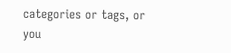categories or tags, or you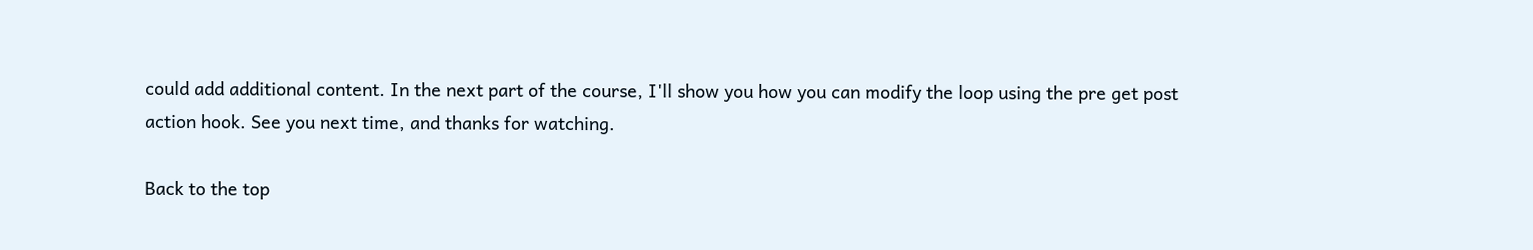could add additional content. In the next part of the course, I'll show you how you can modify the loop using the pre get post action hook. See you next time, and thanks for watching.

Back to the top